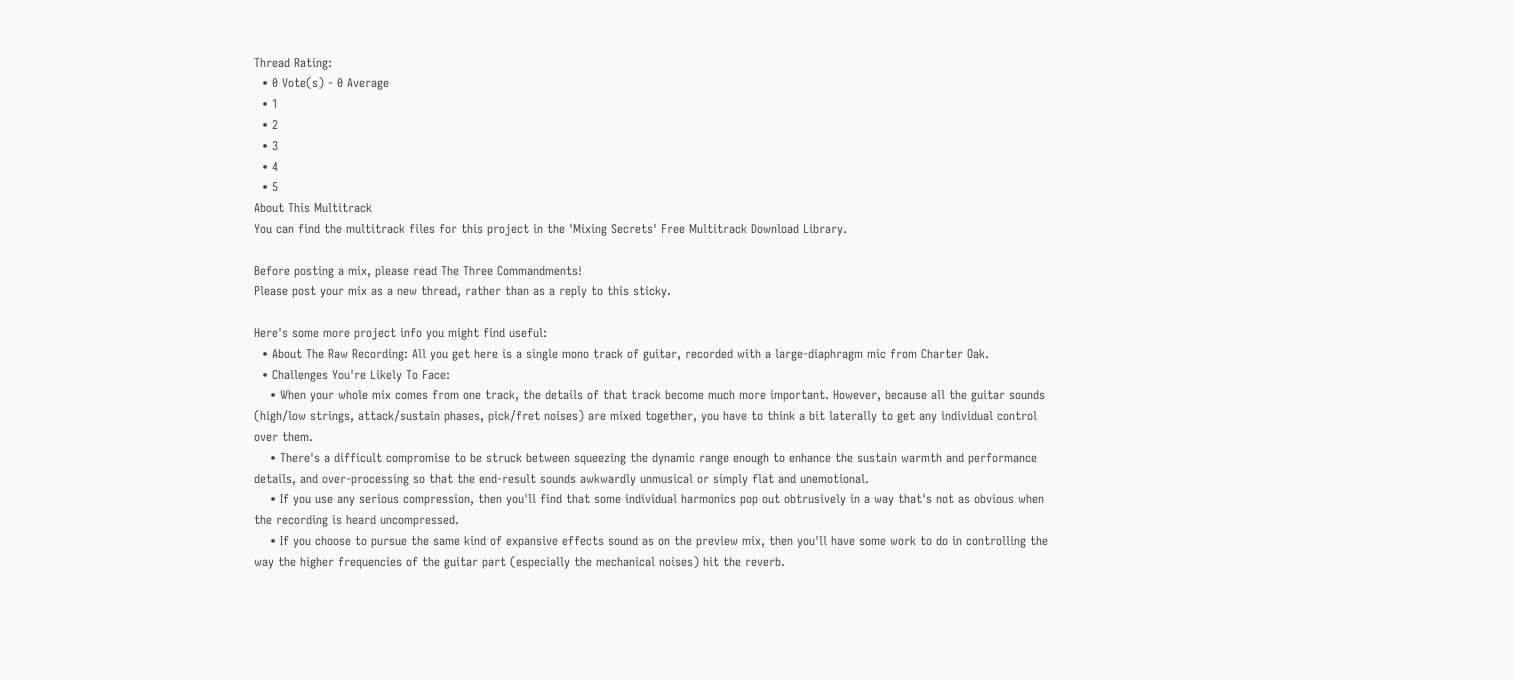Thread Rating:
  • 0 Vote(s) - 0 Average
  • 1
  • 2
  • 3
  • 4
  • 5
About This Multitrack
You can find the multitrack files for this project in the 'Mixing Secrets' Free Multitrack Download Library.

Before posting a mix, please read The Three Commandments!
Please post your mix as a new thread, rather than as a reply to this sticky.

Here's some more project info you might find useful:
  • About The Raw Recording: All you get here is a single mono track of guitar, recorded with a large-diaphragm mic from Charter Oak.
  • Challenges You're Likely To Face:
    • When your whole mix comes from one track, the details of that track become much more important. However, because all the guitar sounds (high/low strings, attack/sustain phases, pick/fret noises) are mixed together, you have to think a bit laterally to get any individual control over them.
    • There's a difficult compromise to be struck between squeezing the dynamic range enough to enhance the sustain warmth and performance details, and over-processing so that the end-result sounds awkwardly unmusical or simply flat and unemotional.
    • If you use any serious compression, then you'll find that some individual harmonics pop out obtrusively in a way that's not as obvious when the recording is heard uncompressed.
    • If you choose to pursue the same kind of expansive effects sound as on the preview mix, then you'll have some work to do in controlling the way the higher frequencies of the guitar part (especially the mechanical noises) hit the reverb.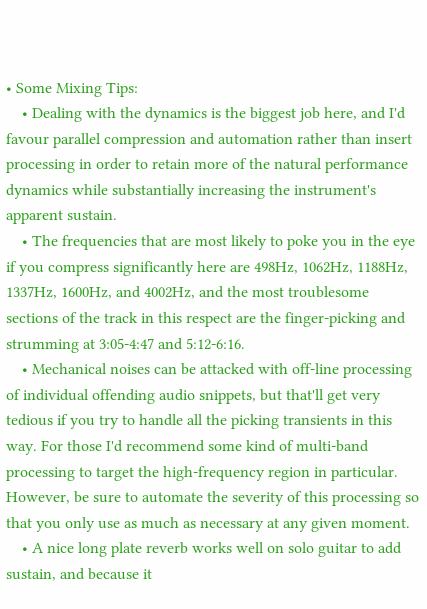• Some Mixing Tips:
    • Dealing with the dynamics is the biggest job here, and I'd favour parallel compression and automation rather than insert processing in order to retain more of the natural performance dynamics while substantially increasing the instrument's apparent sustain.
    • The frequencies that are most likely to poke you in the eye if you compress significantly here are 498Hz, 1062Hz, 1188Hz, 1337Hz, 1600Hz, and 4002Hz, and the most troublesome sections of the track in this respect are the finger-picking and strumming at 3:05-4:47 and 5:12-6:16.
    • Mechanical noises can be attacked with off-line processing of individual offending audio snippets, but that'll get very tedious if you try to handle all the picking transients in this way. For those I'd recommend some kind of multi-band processing to target the high-frequency region in particular. However, be sure to automate the severity of this processing so that you only use as much as necessary at any given moment.
    • A nice long plate reverb works well on solo guitar to add sustain, and because it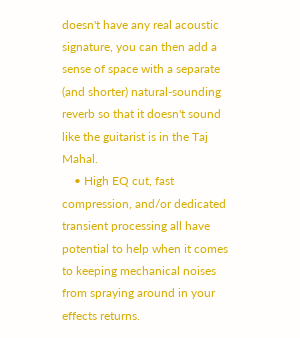doesn't have any real acoustic signature, you can then add a sense of space with a separate (and shorter) natural-sounding reverb so that it doesn't sound like the guitarist is in the Taj Mahal.
    • High EQ cut, fast compression, and/or dedicated transient processing all have potential to help when it comes to keeping mechanical noises from spraying around in your effects returns.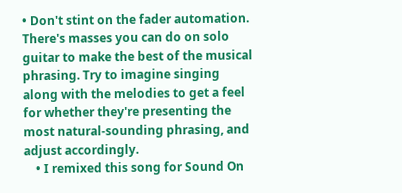• Don't stint on the fader automation. There's masses you can do on solo guitar to make the best of the musical phrasing. Try to imagine singing along with the melodies to get a feel for whether they're presenting the most natural-sounding phrasing, and adjust accordingly.
    • I remixed this song for Sound On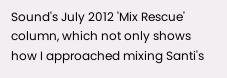Sound's July 2012 'Mix Rescue' column, which not only shows how I approached mixing Santi's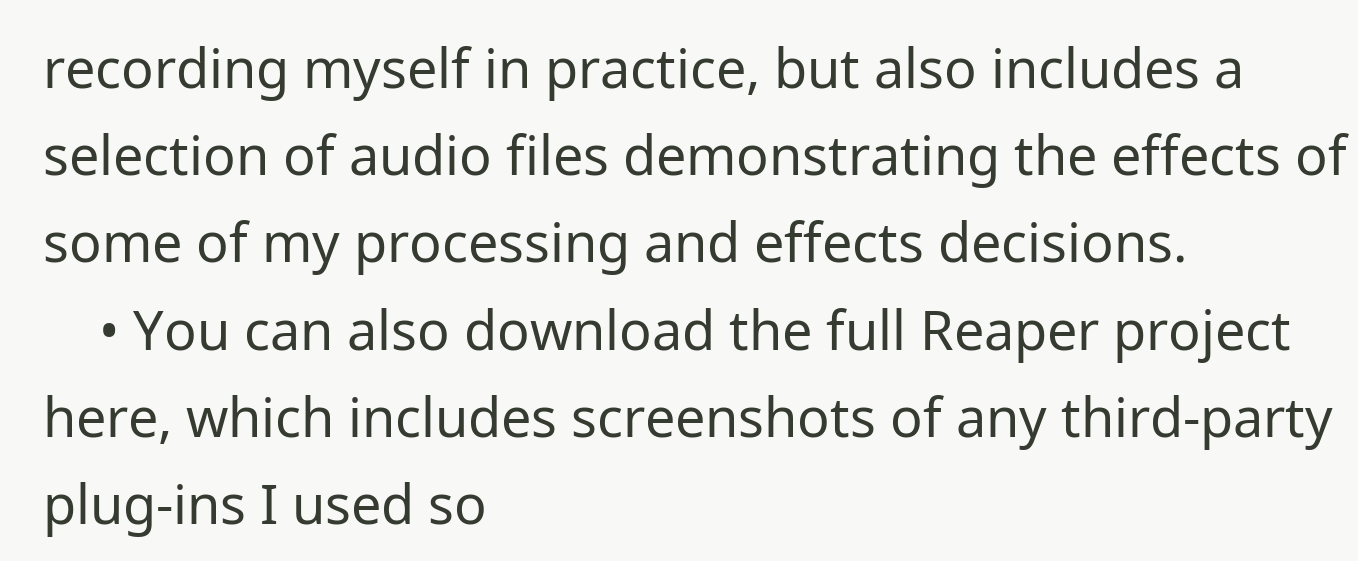recording myself in practice, but also includes a selection of audio files demonstrating the effects of some of my processing and effects decisions.
    • You can also download the full Reaper project here, which includes screenshots of any third-party plug-ins I used so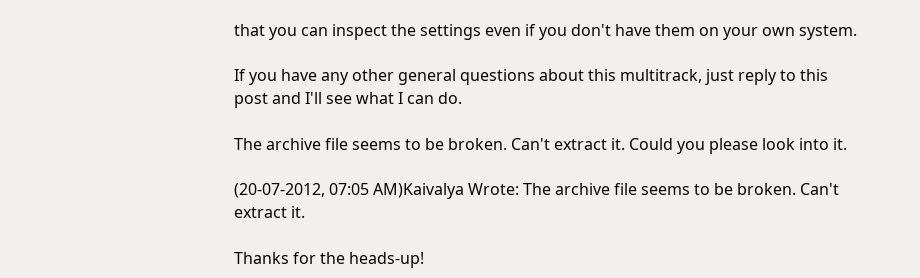that you can inspect the settings even if you don't have them on your own system.

If you have any other general questions about this multitrack, just reply to this post and I'll see what I can do.

The archive file seems to be broken. Can't extract it. Could you please look into it.

(20-07-2012, 07:05 AM)Kaivalya Wrote: The archive file seems to be broken. Can't extract it.

Thanks for the heads-up!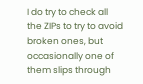I do try to check all the ZIPs to try to avoid broken ones, but occasionally one of them slips through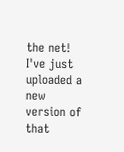the net! I've just uploaded a new version of that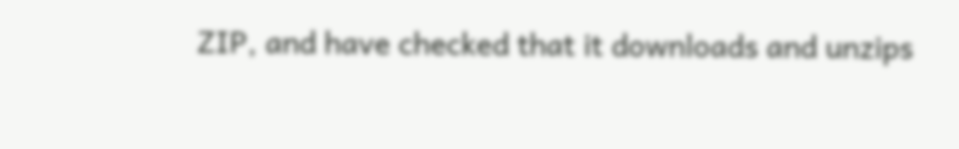ZIP, and have checked that it downloads and unzips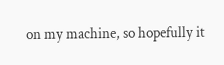on my machine, so hopefully it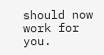should now work for you.